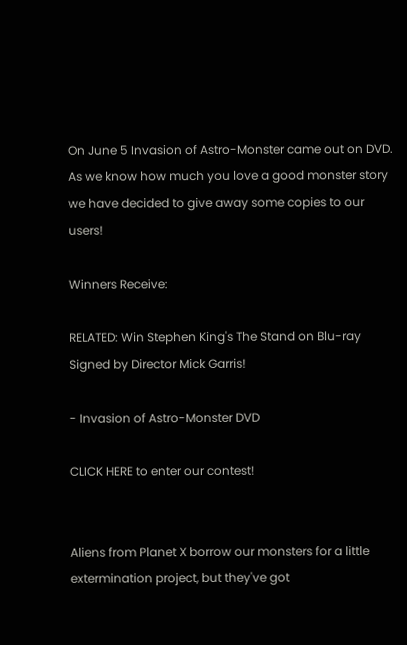On June 5 Invasion of Astro-Monster came out on DVD. As we know how much you love a good monster story we have decided to give away some copies to our users!

Winners Receive:

RELATED: Win Stephen King's The Stand on Blu-ray Signed by Director Mick Garris!

- Invasion of Astro-Monster DVD

CLICK HERE to enter our contest!


Aliens from Planet X borrow our monsters for a little extermination project, but they've got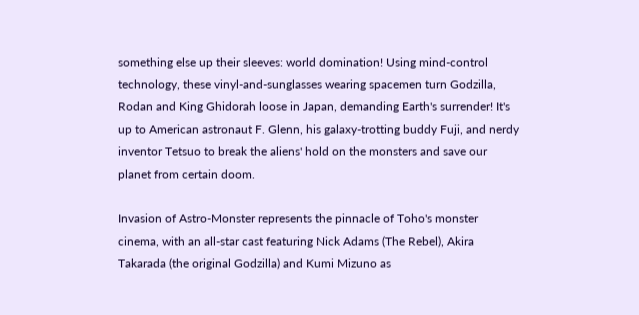something else up their sleeves: world domination! Using mind-control technology, these vinyl-and-sunglasses wearing spacemen turn Godzilla, Rodan and King Ghidorah loose in Japan, demanding Earth's surrender! It's up to American astronaut F. Glenn, his galaxy-trotting buddy Fuji, and nerdy inventor Tetsuo to break the aliens' hold on the monsters and save our planet from certain doom.

Invasion of Astro-Monster represents the pinnacle of Toho's monster cinema, with an all-star cast featuring Nick Adams (The Rebel), Akira Takarada (the original Godzilla) and Kumi Mizuno as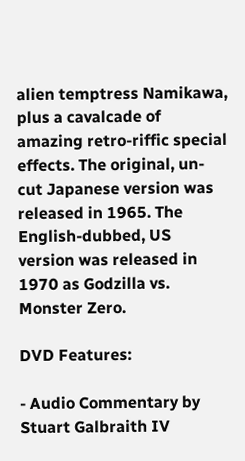alien temptress Namikawa, plus a cavalcade of amazing retro-riffic special effects. The original, un-cut Japanese version was released in 1965. The English-dubbed, US version was released in 1970 as Godzilla vs. Monster Zero.

DVD Features:

- Audio Commentary by Stuart Galbraith IV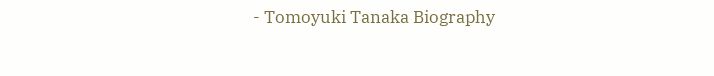- Tomoyuki Tanaka Biography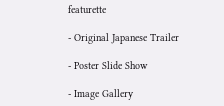featurette

- Original Japanese Trailer

- Poster Slide Show

- Image Gallery